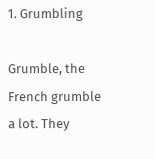1. Grumbling

Grumble, the French grumble a lot. They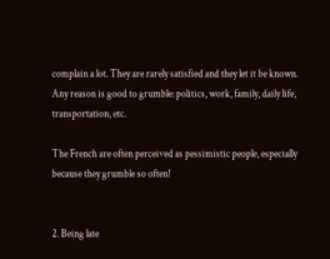complain a lot. They are rarely satisfied and they let it be known. Any reason is good to grumble: politics, work, family, daily life, transportation, etc.

The French are often perceived as pessimistic people, especially because they grumble so often!


2. Being late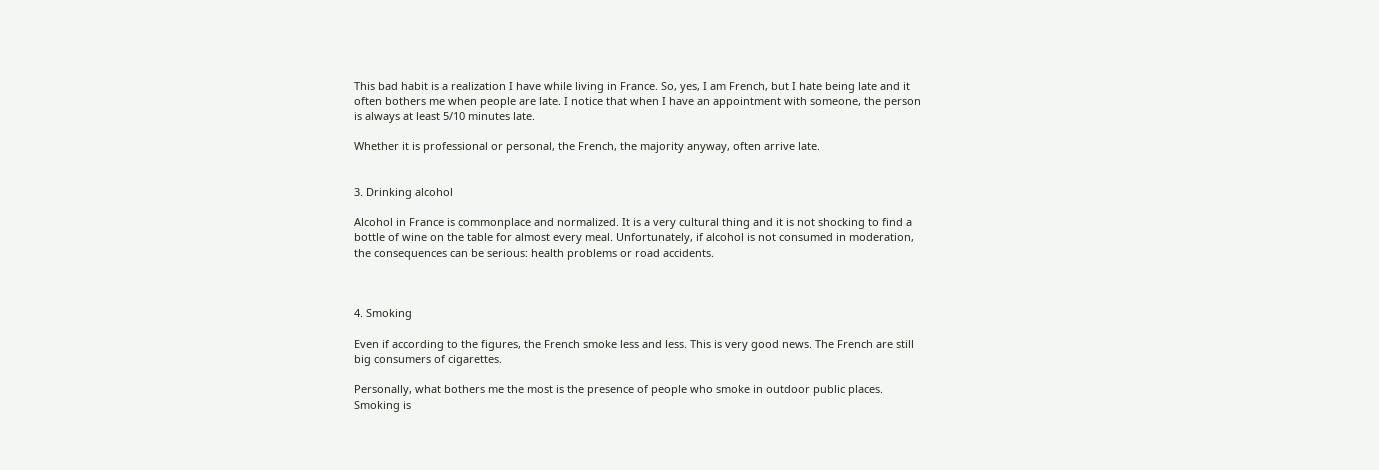This bad habit is a realization I have while living in France. So, yes, I am French, but I hate being late and it often bothers me when people are late. I notice that when I have an appointment with someone, the person is always at least 5/10 minutes late.

Whether it is professional or personal, the French, the majority anyway, often arrive late.


3. Drinking alcohol

Alcohol in France is commonplace and normalized. It is a very cultural thing and it is not shocking to find a bottle of wine on the table for almost every meal. Unfortunately, if alcohol is not consumed in moderation, the consequences can be serious: health problems or road accidents.



4. Smoking

Even if according to the figures, the French smoke less and less. This is very good news. The French are still big consumers of cigarettes.

Personally, what bothers me the most is the presence of people who smoke in outdoor public places. Smoking is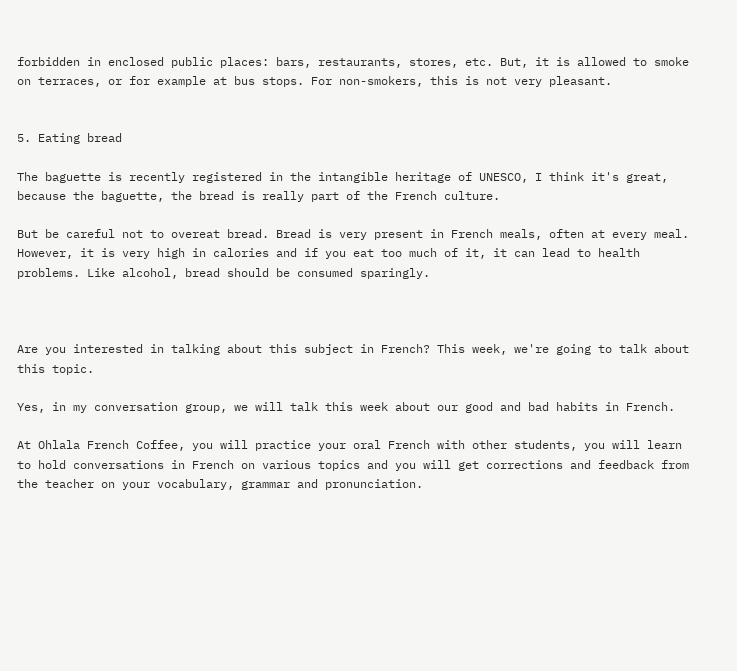forbidden in enclosed public places: bars, restaurants, stores, etc. But, it is allowed to smoke on terraces, or for example at bus stops. For non-smokers, this is not very pleasant.


5. Eating bread

The baguette is recently registered in the intangible heritage of UNESCO, I think it's great, because the baguette, the bread is really part of the French culture.

But be careful not to overeat bread. Bread is very present in French meals, often at every meal. However, it is very high in calories and if you eat too much of it, it can lead to health problems. Like alcohol, bread should be consumed sparingly.



Are you interested in talking about this subject in French? This week, we're going to talk about this topic.

Yes, in my conversation group, we will talk this week about our good and bad habits in French.

At Ohlala French Coffee, you will practice your oral French with other students, you will learn to hold conversations in French on various topics and you will get corrections and feedback from the teacher on your vocabulary, grammar and pronunciation.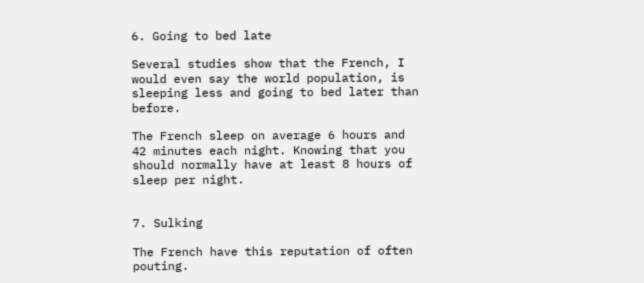6. Going to bed late

Several studies show that the French, I would even say the world population, is sleeping less and going to bed later than before.

The French sleep on average 6 hours and 42 minutes each night. Knowing that you should normally have at least 8 hours of sleep per night.


7. Sulking

The French have this reputation of often pouting.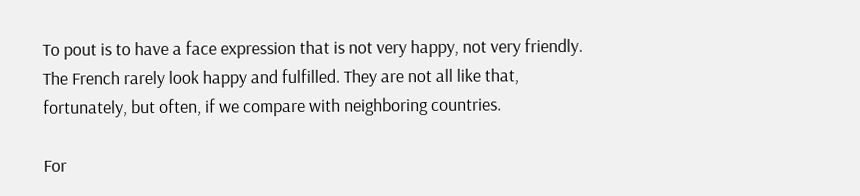To pout is to have a face expression that is not very happy, not very friendly. The French rarely look happy and fulfilled. They are not all like that, fortunately, but often, if we compare with neighboring countries.

For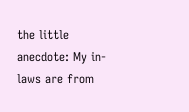the little anecdote: My in-laws are from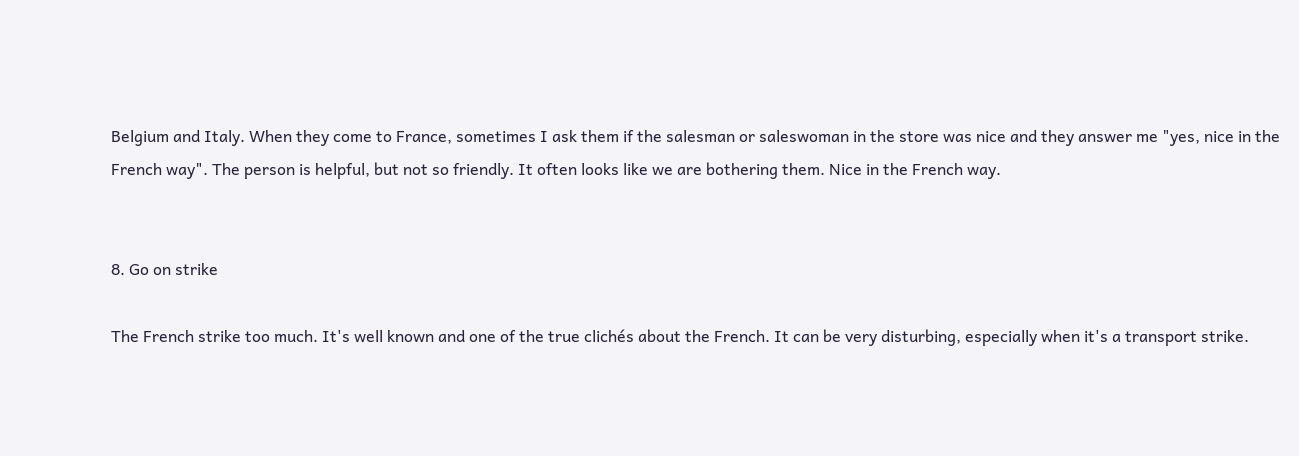Belgium and Italy. When they come to France, sometimes I ask them if the salesman or saleswoman in the store was nice and they answer me "yes, nice in the French way". The person is helpful, but not so friendly. It often looks like we are bothering them. Nice in the French way.


8. Go on strike

The French strike too much. It's well known and one of the true clichés about the French. It can be very disturbing, especially when it's a transport strike.